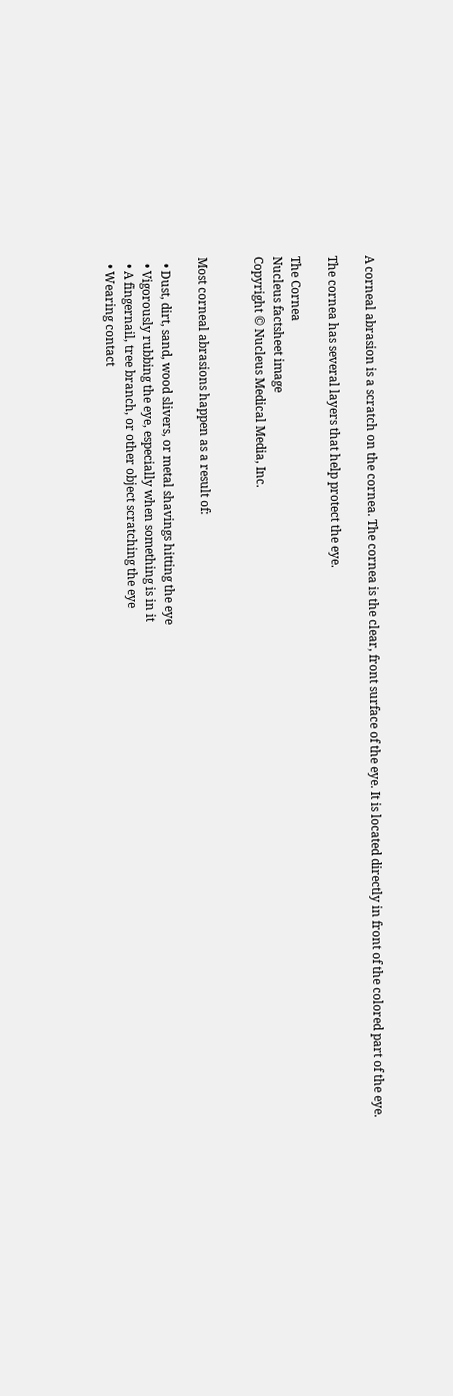A corneal abrasion is a scratch on the cornea. The cornea is the clear, front surface of the eye. It is located directly in front of the colored part of the eye.

The cornea has several layers that help protect the eye.

The Cornea
Nucleus factsheet image
Copyright © Nucleus Medical Media, Inc.


Most corneal abrasions happen as a result of:

  • Dust, dirt, sand, wood slivers, or metal shavings hitting the eye
  • Vigorously rubbing the eye, especially when something is in it
  • A fingernail, tree branch, or other object scratching the eye
  • Wearing contact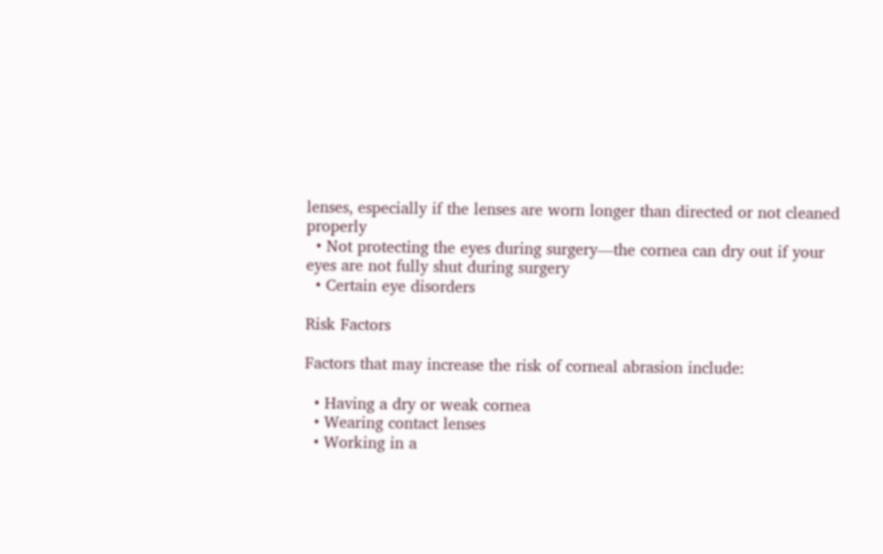lenses, especially if the lenses are worn longer than directed or not cleaned properly
  • Not protecting the eyes during surgery—the cornea can dry out if your eyes are not fully shut during surgery
  • Certain eye disorders

Risk Factors

Factors that may increase the risk of corneal abrasion include:

  • Having a dry or weak cornea
  • Wearing contact lenses
  • Working in a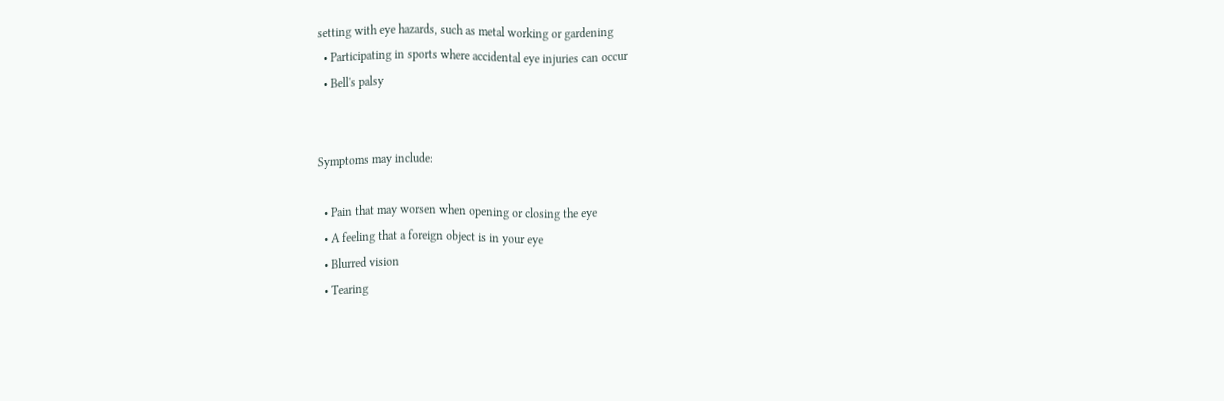setting with eye hazards, such as metal working or gardening
  • Participating in sports where accidental eye injuries can occur
  • Bell's palsy


Symptoms may include:

  • Pain that may worsen when opening or closing the eye
  • A feeling that a foreign object is in your eye
  • Blurred vision
  • Tearing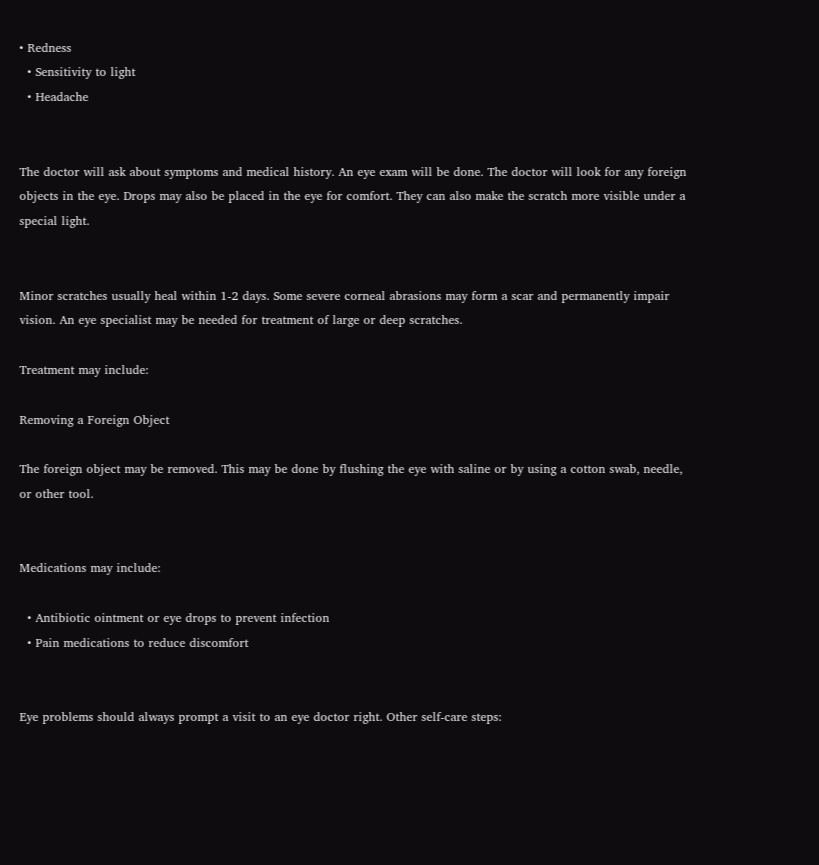• Redness
  • Sensitivity to light
  • Headache


The doctor will ask about symptoms and medical history. An eye exam will be done. The doctor will look for any foreign objects in the eye. Drops may also be placed in the eye for comfort. They can also make the scratch more visible under a special light.


Minor scratches usually heal within 1-2 days. Some severe corneal abrasions may form a scar and permanently impair vision. An eye specialist may be needed for treatment of large or deep scratches.

Treatment may include:

Removing a Foreign Object

The foreign object may be removed. This may be done by flushing the eye with saline or by using a cotton swab, needle, or other tool.


Medications may include:

  • Antibiotic ointment or eye drops to prevent infection
  • Pain medications to reduce discomfort


Eye problems should always prompt a visit to an eye doctor right. Other self-care steps: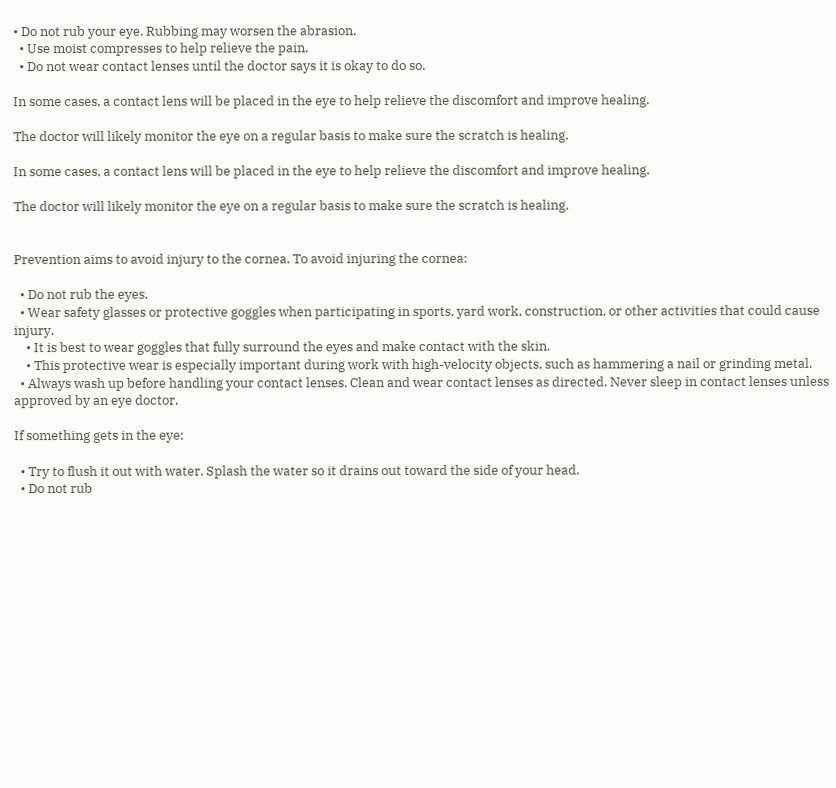• Do not rub your eye. Rubbing may worsen the abrasion.
  • Use moist compresses to help relieve the pain.
  • Do not wear contact lenses until the doctor says it is okay to do so.

In some cases, a contact lens will be placed in the eye to help relieve the discomfort and improve healing.

The doctor will likely monitor the eye on a regular basis to make sure the scratch is healing.

In some cases, a contact lens will be placed in the eye to help relieve the discomfort and improve healing.

The doctor will likely monitor the eye on a regular basis to make sure the scratch is healing.


Prevention aims to avoid injury to the cornea. To avoid injuring the cornea:

  • Do not rub the eyes.
  • Wear safety glasses or protective goggles when participating in sports, yard work, construction, or other activities that could cause injury.
    • It is best to wear goggles that fully surround the eyes and make contact with the skin.
    • This protective wear is especially important during work with high-velocity objects, such as hammering a nail or grinding metal.
  • Always wash up before handling your contact lenses. Clean and wear contact lenses as directed. Never sleep in contact lenses unless approved by an eye doctor.

If something gets in the eye:

  • Try to flush it out with water. Splash the water so it drains out toward the side of your head.
  • Do not rub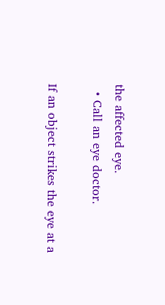the affected eye.
  • Call an eye doctor.

If an object strikes the eye at a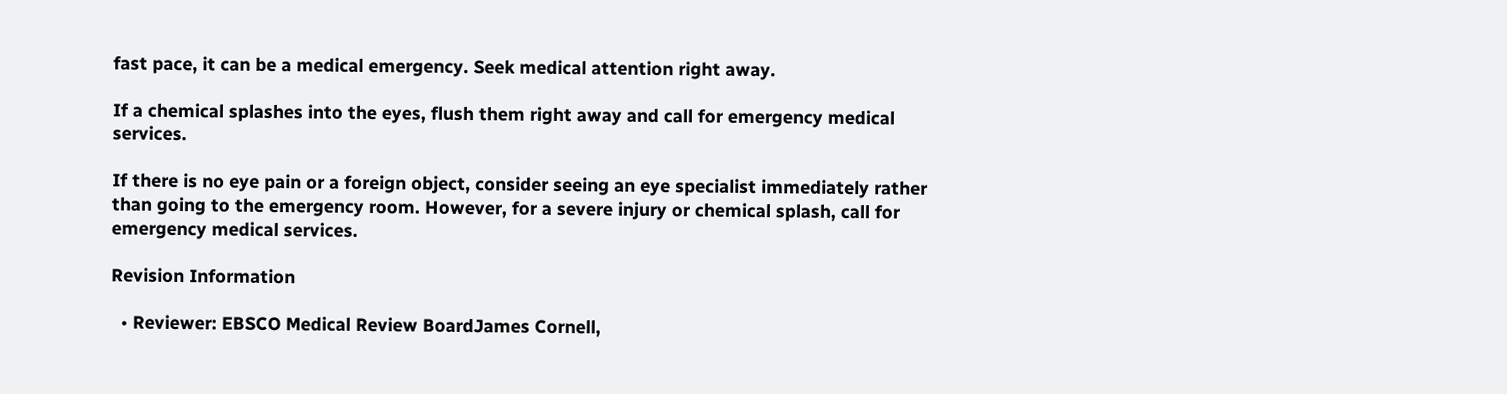fast pace, it can be a medical emergency. Seek medical attention right away.

If a chemical splashes into the eyes, flush them right away and call for emergency medical services.

If there is no eye pain or a foreign object, consider seeing an eye specialist immediately rather than going to the emergency room. However, for a severe injury or chemical splash, call for emergency medical services.

Revision Information

  • Reviewer: EBSCO Medical Review BoardJames Cornell,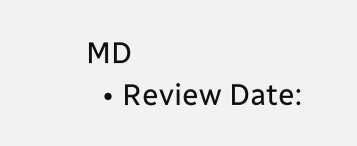MD
  • Review Date: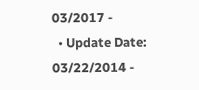03/2017 -
  • Update Date: 03/22/2014 -